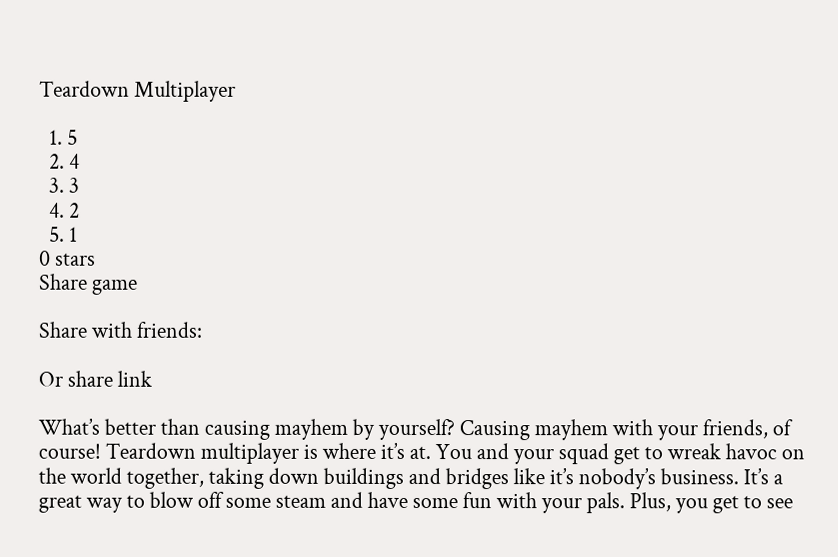Teardown Multiplayer

  1. 5
  2. 4
  3. 3
  4. 2
  5. 1
0 stars
Share game

Share with friends:

Or share link

What’s better than causing mayhem by yourself? Causing mayhem with your friends, of course! Teardown multiplayer is where it’s at. You and your squad get to wreak havoc on the world together, taking down buildings and bridges like it’s nobody’s business. It’s a great way to blow off some steam and have some fun with your pals. Plus, you get to see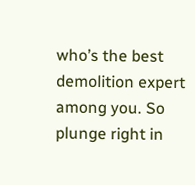who’s the best demolition expert among you. So plunge right in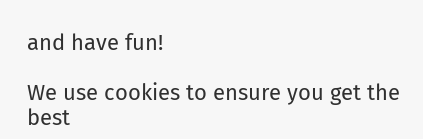and have fun!

We use cookies to ensure you get the best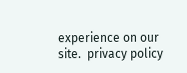experience on our site.  privacy policy